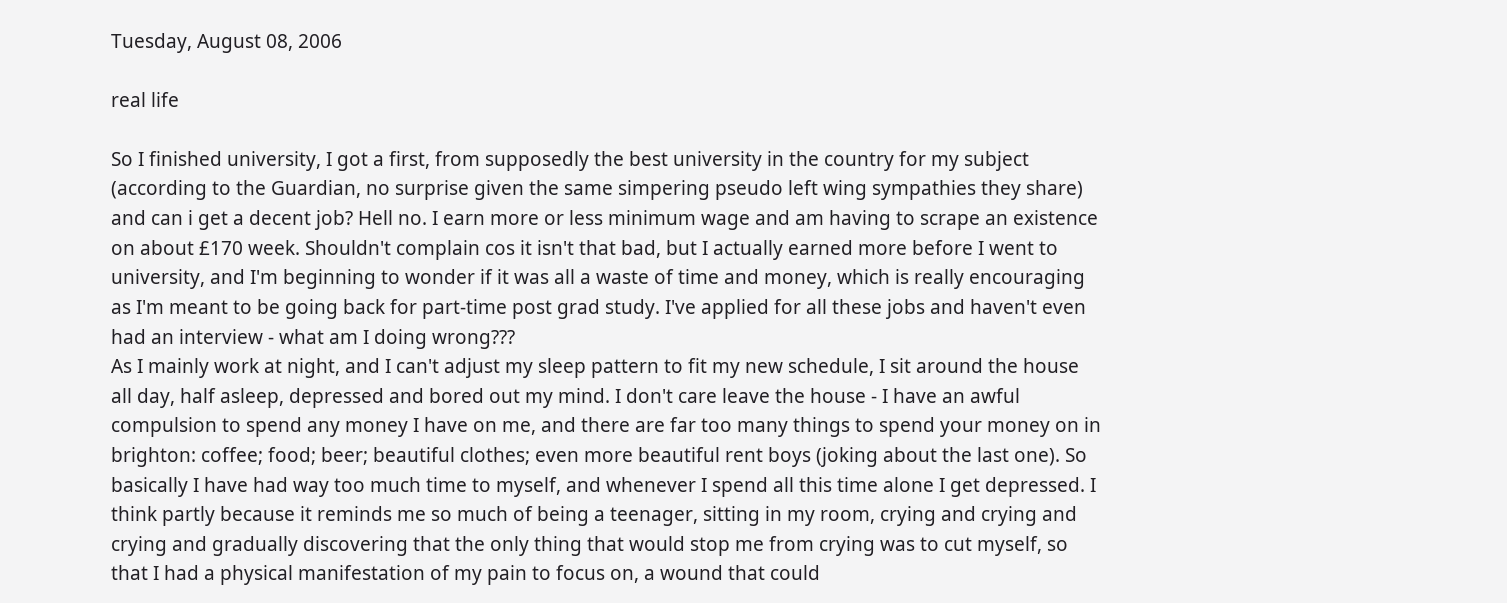Tuesday, August 08, 2006

real life

So I finished university, I got a first, from supposedly the best university in the country for my subject (according to the Guardian, no surprise given the same simpering pseudo left wing sympathies they share) and can i get a decent job? Hell no. I earn more or less minimum wage and am having to scrape an existence on about £170 week. Shouldn't complain cos it isn't that bad, but I actually earned more before I went to university, and I'm beginning to wonder if it was all a waste of time and money, which is really encouraging as I'm meant to be going back for part-time post grad study. I've applied for all these jobs and haven't even had an interview - what am I doing wrong???
As I mainly work at night, and I can't adjust my sleep pattern to fit my new schedule, I sit around the house all day, half asleep, depressed and bored out my mind. I don't care leave the house - I have an awful compulsion to spend any money I have on me, and there are far too many things to spend your money on in brighton: coffee; food; beer; beautiful clothes; even more beautiful rent boys (joking about the last one). So basically I have had way too much time to myself, and whenever I spend all this time alone I get depressed. I think partly because it reminds me so much of being a teenager, sitting in my room, crying and crying and crying and gradually discovering that the only thing that would stop me from crying was to cut myself, so that I had a physical manifestation of my pain to focus on, a wound that could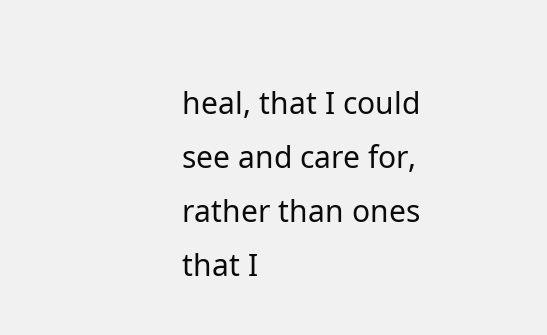heal, that I could see and care for, rather than ones that I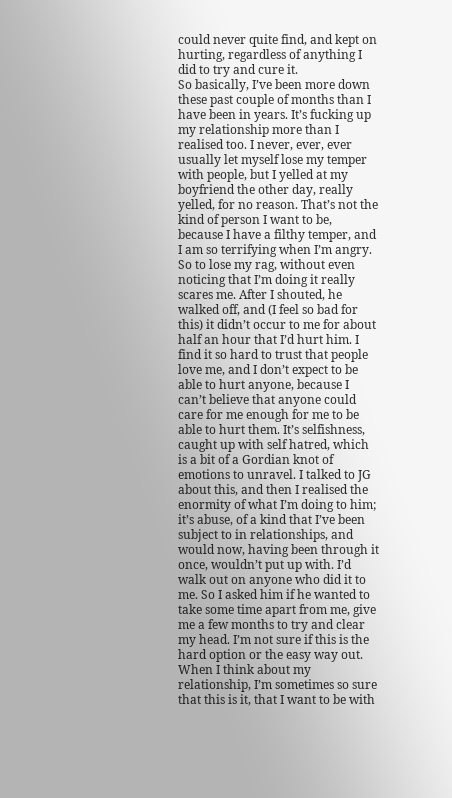could never quite find, and kept on hurting, regardless of anything I did to try and cure it.
So basically, I’ve been more down these past couple of months than I have been in years. It’s fucking up my relationship more than I realised too. I never, ever, ever usually let myself lose my temper with people, but I yelled at my boyfriend the other day, really yelled, for no reason. That’s not the kind of person I want to be, because I have a filthy temper, and I am so terrifying when I’m angry. So to lose my rag, without even noticing that I’m doing it really scares me. After I shouted, he walked off, and (I feel so bad for this) it didn’t occur to me for about half an hour that I’d hurt him. I find it so hard to trust that people love me, and I don’t expect to be able to hurt anyone, because I can’t believe that anyone could care for me enough for me to be able to hurt them. It’s selfishness, caught up with self hatred, which is a bit of a Gordian knot of emotions to unravel. I talked to JG about this, and then I realised the enormity of what I’m doing to him; it’s abuse, of a kind that I’ve been subject to in relationships, and would now, having been through it once, wouldn’t put up with. I’d walk out on anyone who did it to me. So I asked him if he wanted to take some time apart from me, give me a few months to try and clear my head. I’m not sure if this is the hard option or the easy way out. When I think about my relationship, I’m sometimes so sure that this is it, that I want to be with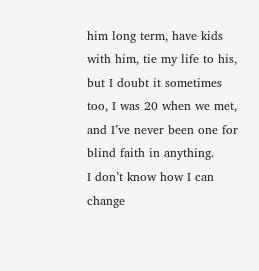him long term, have kids with him, tie my life to his, but I doubt it sometimes too, I was 20 when we met, and I’ve never been one for blind faith in anything.
I don’t know how I can change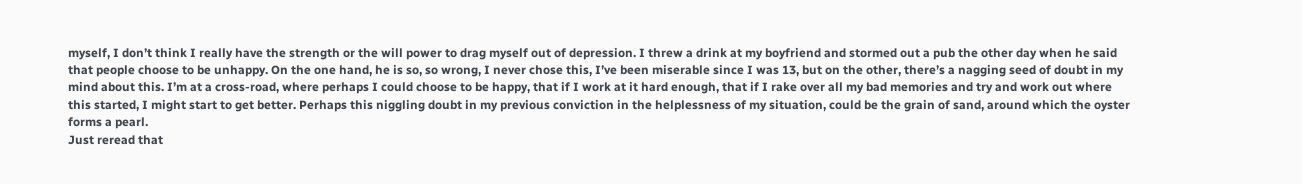myself, I don’t think I really have the strength or the will power to drag myself out of depression. I threw a drink at my boyfriend and stormed out a pub the other day when he said that people choose to be unhappy. On the one hand, he is so, so wrong, I never chose this, I’ve been miserable since I was 13, but on the other, there’s a nagging seed of doubt in my mind about this. I’m at a cross-road, where perhaps I could choose to be happy, that if I work at it hard enough, that if I rake over all my bad memories and try and work out where this started, I might start to get better. Perhaps this niggling doubt in my previous conviction in the helplessness of my situation, could be the grain of sand, around which the oyster forms a pearl.
Just reread that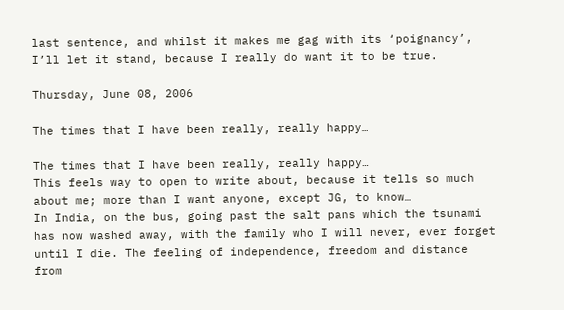last sentence, and whilst it makes me gag with its ‘poignancy’, I’ll let it stand, because I really do want it to be true.

Thursday, June 08, 2006

The times that I have been really, really happy…

The times that I have been really, really happy…
This feels way to open to write about, because it tells so much about me; more than I want anyone, except JG, to know…
In India, on the bus, going past the salt pans which the tsunami has now washed away, with the family who I will never, ever forget until I die. The feeling of independence, freedom and distance from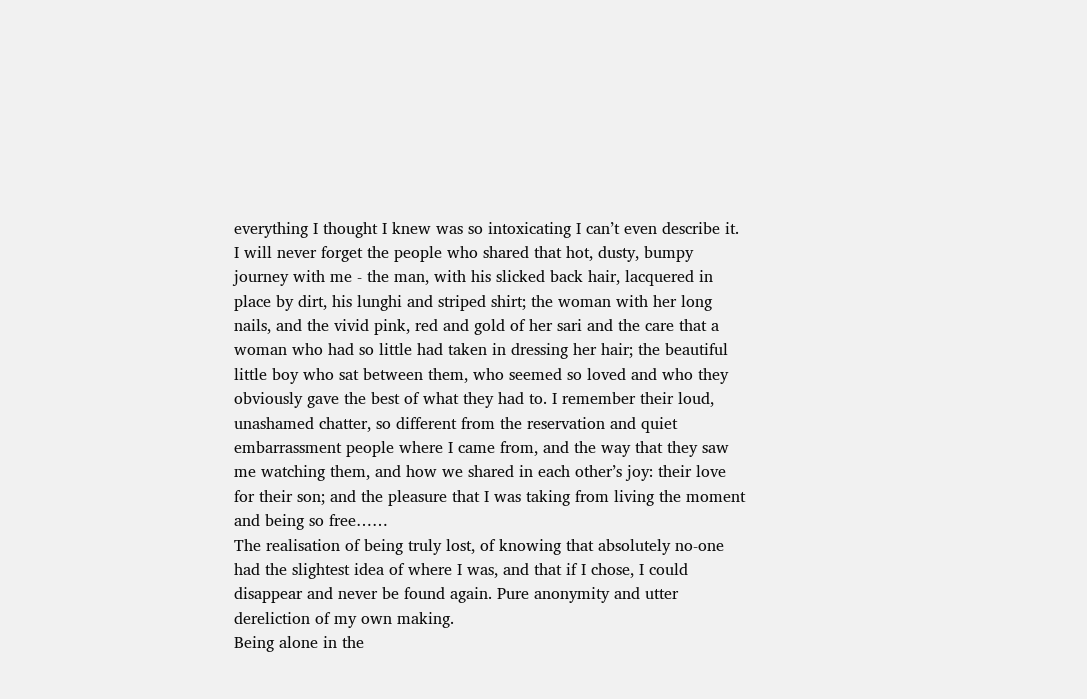everything I thought I knew was so intoxicating I can’t even describe it. I will never forget the people who shared that hot, dusty, bumpy journey with me - the man, with his slicked back hair, lacquered in place by dirt, his lunghi and striped shirt; the woman with her long nails, and the vivid pink, red and gold of her sari and the care that a woman who had so little had taken in dressing her hair; the beautiful little boy who sat between them, who seemed so loved and who they obviously gave the best of what they had to. I remember their loud, unashamed chatter, so different from the reservation and quiet embarrassment people where I came from, and the way that they saw me watching them, and how we shared in each other’s joy: their love for their son; and the pleasure that I was taking from living the moment and being so free……
The realisation of being truly lost, of knowing that absolutely no-one had the slightest idea of where I was, and that if I chose, I could disappear and never be found again. Pure anonymity and utter dereliction of my own making.
Being alone in the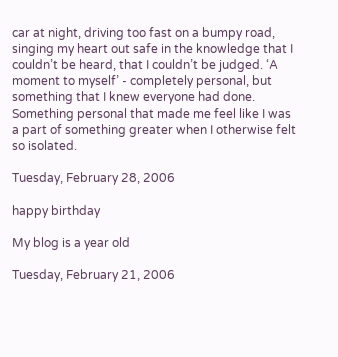car at night, driving too fast on a bumpy road, singing my heart out safe in the knowledge that I couldn’t be heard, that I couldn’t be judged. ‘A moment to myself’ - completely personal, but something that I knew everyone had done. Something personal that made me feel like I was a part of something greater when I otherwise felt so isolated.

Tuesday, February 28, 2006

happy birthday

My blog is a year old

Tuesday, February 21, 2006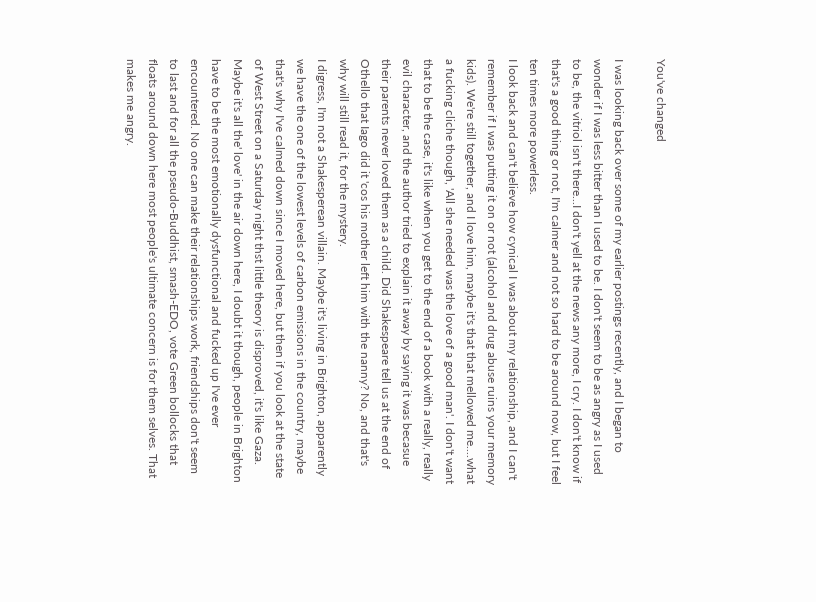You've changed

I was looking back over some of my earlier postings recently, and I began to wonder if I was less bitter than I used to be. I don't seem to be as angry as I used to be, the vitriol isn't there...I don't yell at the news any more, I cry. I don't know if that's a good thing or not, I'm calmer and not so hard to be around now, but I feel ten times more powerless.
I look back and can't believe how cynical I was about my relationship, and I can't remember if I was putting it on or not (alcohol and drug abuse ruins your memory kids). We're still together, and I love him, maybe it's that that mellowed me....what a fucking cliche though, 'All she needed was the love of a good man'. I don't want that to be the case, it's like when you get to the end of a book with a really, really evil character, and the author tried to explain it away by saying it was becasue their parents never loved them as a child. Did Shakespeare tell us at the end of Othello that Iago did it 'cos his mother left him with the nanny? No, and that's why will still read it, for the mystery.
I digress, I'm not a Shakesperean villain. Maybe it's living in Brighton, apparently we have the one of the lowest levels of carbon emissions in the country, maybe that's why I've calmed down since I moved here, but then if you look at the state of West Street on a Saturday night thst little theory is disproved, it's like Gaza.
Maybe it's all the' love' in the air down here, I doubt it though, people in Brighton have to be the most emotionally dysfunctional and fucked up I've ever encountered. No one can make their relationships work, friendships don't seem to last and for all the pseudo-Buddhist, smash-EDO, vote Green bollocks that floats around down here most people's ultimate concern is for them selves. That makes me angry.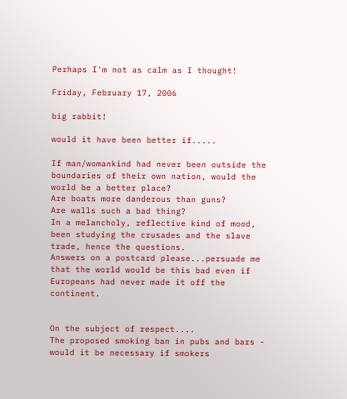Perhaps I'm not as calm as I thought!

Friday, February 17, 2006

big rabbit!

would it have been better if.....

If man/womankind had never been outside the boundaries of their own nation, would the world be a better place?
Are boats more danderous than guns?
Are walls such a bad thing?
In a melancholy, reflective kind of mood, been studying the crusades and the slave trade, hence the questions.
Answers on a postcard please...persuade me that the world would be this bad even if Europeans had never made it off the continent.


On the subject of respect....
The proposed smoking ban in pubs and bars - would it be necessary if smokers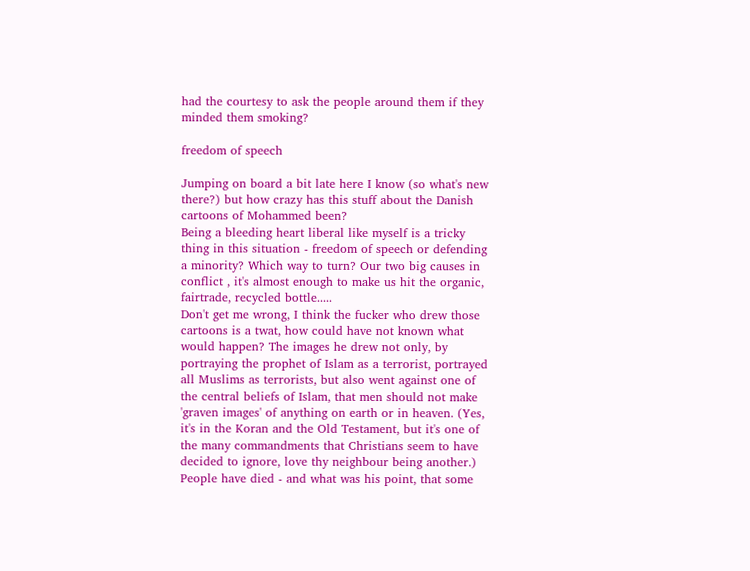had the courtesy to ask the people around them if they minded them smoking?

freedom of speech

Jumping on board a bit late here I know (so what's new there?) but how crazy has this stuff about the Danish cartoons of Mohammed been?
Being a bleeding heart liberal like myself is a tricky thing in this situation - freedom of speech or defending a minority? Which way to turn? Our two big causes in conflict , it's almost enough to make us hit the organic, fairtrade, recycled bottle.....
Don't get me wrong, I think the fucker who drew those cartoons is a twat, how could have not known what would happen? The images he drew not only, by portraying the prophet of Islam as a terrorist, portrayed all Muslims as terrorists, but also went against one of the central beliefs of Islam, that men should not make 'graven images' of anything on earth or in heaven. (Yes, it's in the Koran and the Old Testament, but it's one of the many commandments that Christians seem to have decided to ignore, love thy neighbour being another.) People have died - and what was his point, that some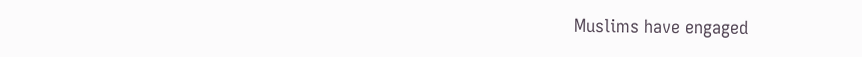Muslims have engaged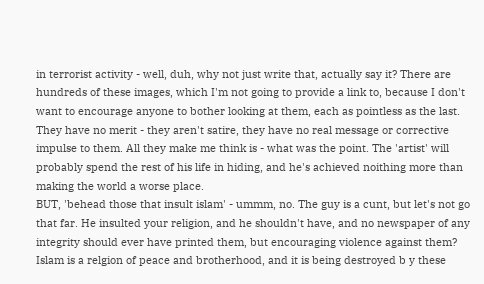in terrorist activity - well, duh, why not just write that, actually say it? There are hundreds of these images, which I'm not going to provide a link to, because I don't want to encourage anyone to bother looking at them, each as pointless as the last. They have no merit - they aren't satire, they have no real message or corrective impulse to them. All they make me think is - what was the point. The 'artist' will probably spend the rest of his life in hiding, and he's achieved noithing more than making the world a worse place.
BUT, 'behead those that insult islam' - ummm, no. The guy is a cunt, but let's not go that far. He insulted your religion, and he shouldn't have, and no newspaper of any integrity should ever have printed them, but encouraging violence against them? Islam is a relgion of peace and brotherhood, and it is being destroyed b y these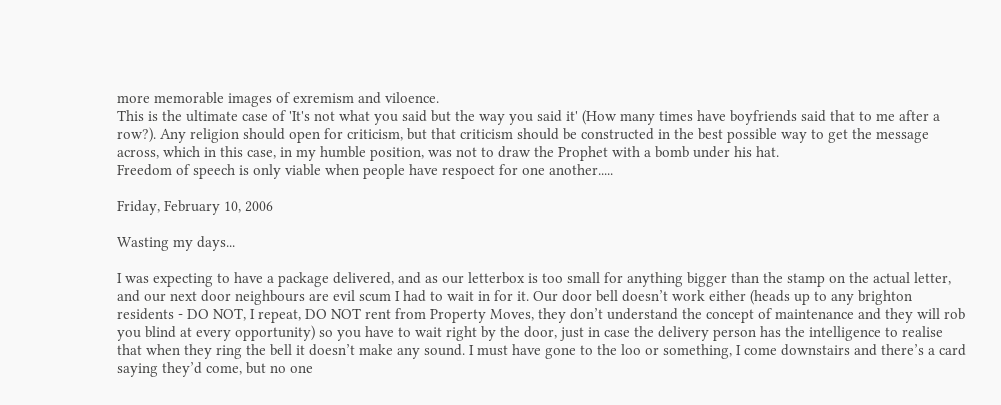more memorable images of exremism and viloence.
This is the ultimate case of 'It's not what you said but the way you said it' (How many times have boyfriends said that to me after a row?). Any religion should open for criticism, but that criticism should be constructed in the best possible way to get the message across, which in this case, in my humble position, was not to draw the Prophet with a bomb under his hat.
Freedom of speech is only viable when people have respoect for one another.....

Friday, February 10, 2006

Wasting my days...

I was expecting to have a package delivered, and as our letterbox is too small for anything bigger than the stamp on the actual letter, and our next door neighbours are evil scum I had to wait in for it. Our door bell doesn’t work either (heads up to any brighton residents - DO NOT, I repeat, DO NOT rent from Property Moves, they don’t understand the concept of maintenance and they will rob you blind at every opportunity) so you have to wait right by the door, just in case the delivery person has the intelligence to realise that when they ring the bell it doesn’t make any sound. I must have gone to the loo or something, I come downstairs and there’s a card saying they’d come, but no one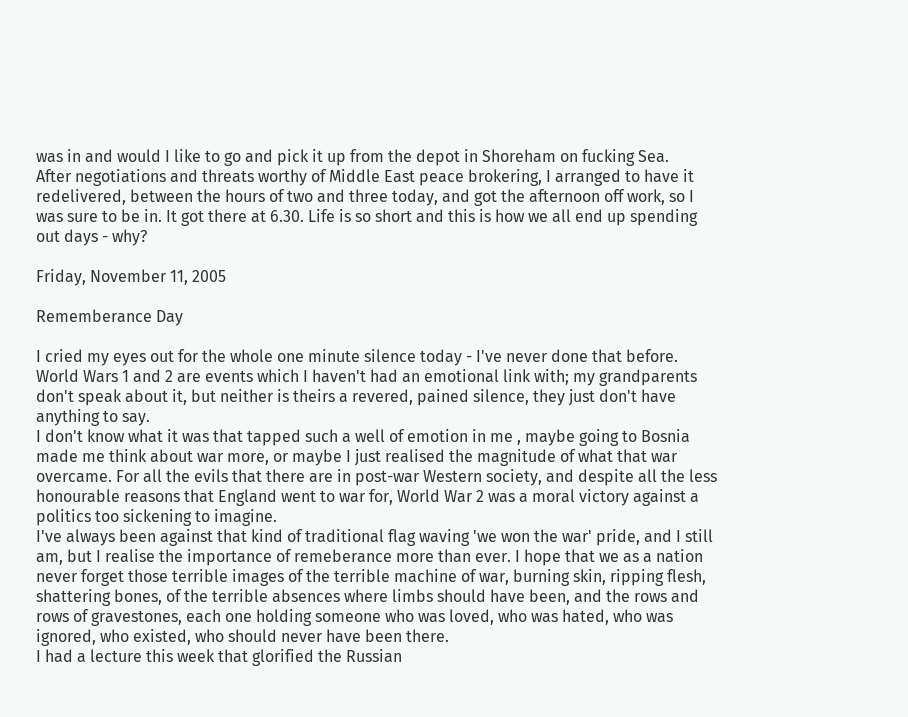was in and would I like to go and pick it up from the depot in Shoreham on fucking Sea.
After negotiations and threats worthy of Middle East peace brokering, I arranged to have it redelivered, between the hours of two and three today, and got the afternoon off work, so I was sure to be in. It got there at 6.30. Life is so short and this is how we all end up spending out days - why?

Friday, November 11, 2005

Rememberance Day

I cried my eyes out for the whole one minute silence today - I've never done that before. World Wars 1 and 2 are events which I haven't had an emotional link with; my grandparents don't speak about it, but neither is theirs a revered, pained silence, they just don't have anything to say.
I don't know what it was that tapped such a well of emotion in me , maybe going to Bosnia made me think about war more, or maybe I just realised the magnitude of what that war overcame. For all the evils that there are in post-war Western society, and despite all the less honourable reasons that England went to war for, World War 2 was a moral victory against a politics too sickening to imagine.
I've always been against that kind of traditional flag waving 'we won the war' pride, and I still am, but I realise the importance of remeberance more than ever. I hope that we as a nation never forget those terrible images of the terrible machine of war, burning skin, ripping flesh, shattering bones, of the terrible absences where limbs should have been, and the rows and rows of gravestones, each one holding someone who was loved, who was hated, who was ignored, who existed, who should never have been there.
I had a lecture this week that glorified the Russian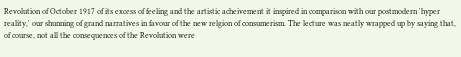Revolution of October 1917 of its excess of feeling and the artistic acheivement it inspired in comparison with our postmodern 'hyper reality,' our shunning of grand narratives in favour of the new relgion of consumerism. The lecture was neatly wrapped up by saying that, of course, not all the consequences of the Revolution were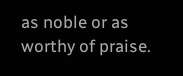as noble or as worthy of praise.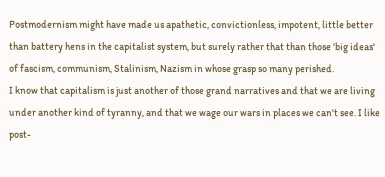Postmodernism might have made us apathetic, convictionless, impotent, little better than battery hens in the capitalist system, but surely rather that than those 'big ideas' of fascism, communism, Stalinism, Nazism in whose grasp so many perished.
I know that capitalism is just another of those grand narratives and that we are living under another kind of tyranny, and that we wage our wars in places we can't see. I like post-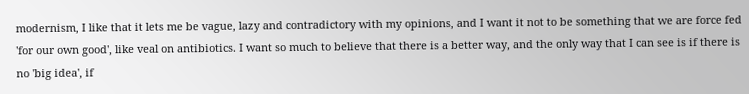modernism, I like that it lets me be vague, lazy and contradictory with my opinions, and I want it not to be something that we are force fed 'for our own good', like veal on antibiotics. I want so much to believe that there is a better way, and the only way that I can see is if there is no 'big idea', if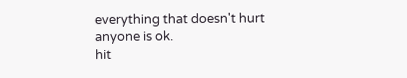everything that doesn't hurt anyone is ok.
hit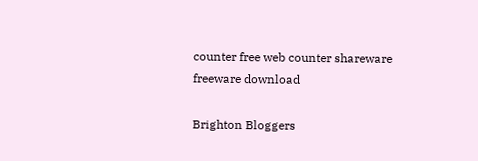counter free web counter shareware freeware download

Brighton Bloggers